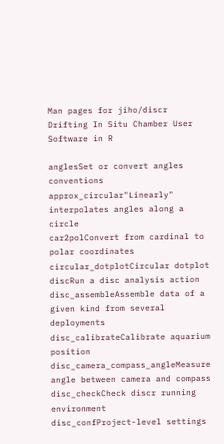Man pages for jiho/discr
Drifting In Situ Chamber User Software in R

anglesSet or convert angles conventions
approx_circular"Linearly" interpolates angles along a circle
car2polConvert from cardinal to polar coordinates
circular_dotplotCircular dotplot
discRun a disc analysis action
disc_assembleAssemble data of a given kind from several deployments
disc_calibrateCalibrate aquarium position
disc_camera_compass_angleMeasure angle between camera and compass
disc_checkCheck discr running environment
disc_confProject-level settings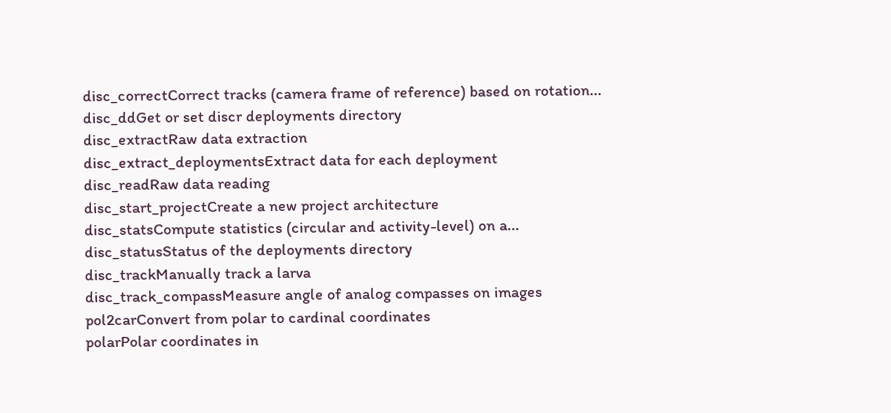disc_correctCorrect tracks (camera frame of reference) based on rotation...
disc_ddGet or set discr deployments directory
disc_extractRaw data extraction
disc_extract_deploymentsExtract data for each deployment
disc_readRaw data reading
disc_start_projectCreate a new project architecture
disc_statsCompute statistics (circular and activity-level) on a...
disc_statusStatus of the deployments directory
disc_trackManually track a larva
disc_track_compassMeasure angle of analog compasses on images
pol2carConvert from polar to cardinal coordinates
polarPolar coordinates in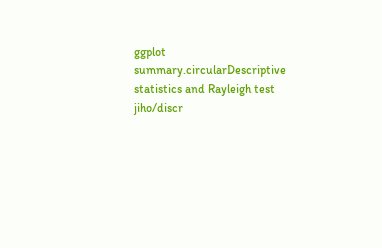ggplot
summary.circularDescriptive statistics and Rayleigh test
jiho/discr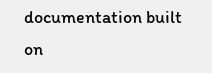documentation built on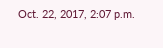Oct. 22, 2017, 2:07 p.m.